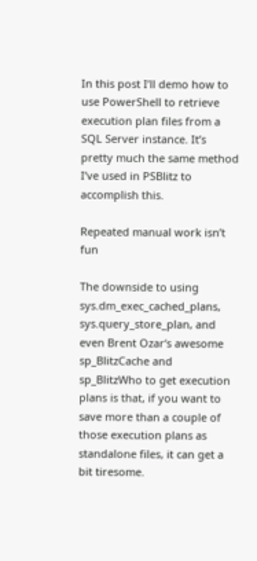In this post I’ll demo how to use PowerShell to retrieve execution plan files from a SQL Server instance. It’s pretty much the same method I’ve used in PSBlitz to accomplish this.

Repeated manual work isn’t fun

The downside to using sys.dm_exec_cached_plans, sys.query_store_plan, and even Brent Ozar‘s awesome sp_BlitzCache and sp_BlitzWho to get execution plans is that, if you want to save more than a couple of those execution plans as standalone files, it can get a bit tiresome.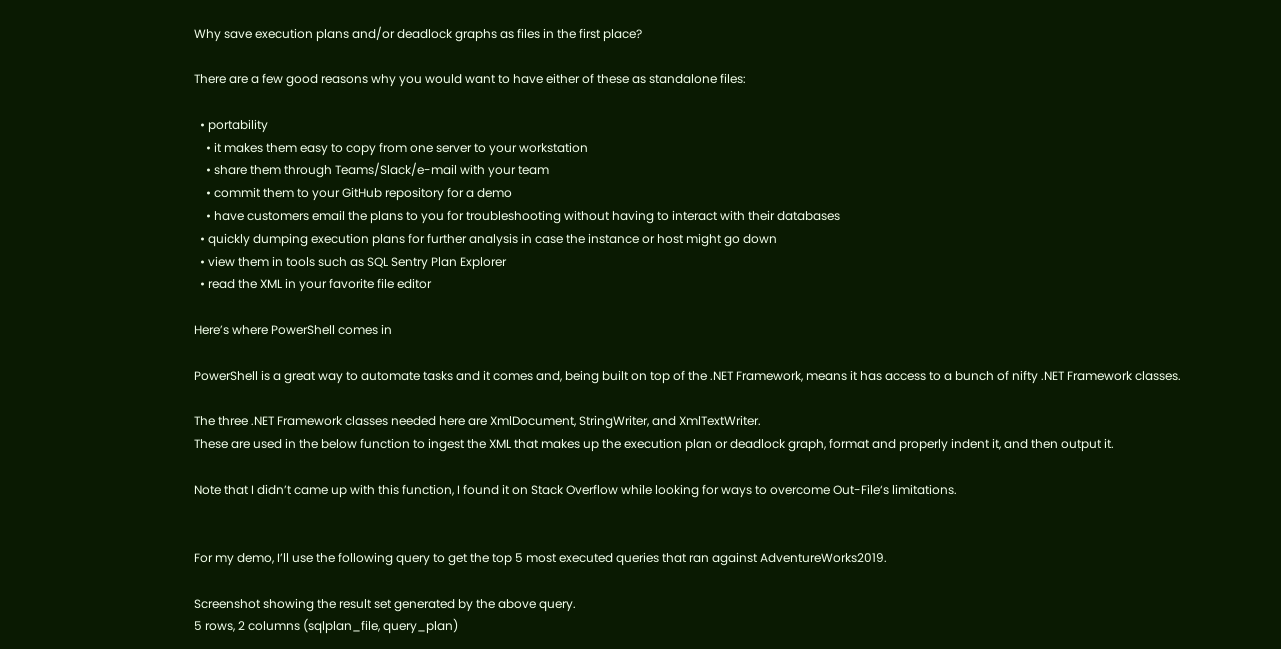Why save execution plans and/or deadlock graphs as files in the first place?

There are a few good reasons why you would want to have either of these as standalone files:

  • portability
    • it makes them easy to copy from one server to your workstation
    • share them through Teams/Slack/e-mail with your team
    • commit them to your GitHub repository for a demo
    • have customers email the plans to you for troubleshooting without having to interact with their databases
  • quickly dumping execution plans for further analysis in case the instance or host might go down
  • view them in tools such as SQL Sentry Plan Explorer
  • read the XML in your favorite file editor

Here’s where PowerShell comes in

PowerShell is a great way to automate tasks and it comes and, being built on top of the .NET Framework, means it has access to a bunch of nifty .NET Framework classes.

The three .NET Framework classes needed here are XmlDocument, StringWriter, and XmlTextWriter.
These are used in the below function to ingest the XML that makes up the execution plan or deadlock graph, format and properly indent it, and then output it.

Note that I didn’t came up with this function, I found it on Stack Overflow while looking for ways to overcome Out-File‘s limitations.


For my demo, I’ll use the following query to get the top 5 most executed queries that ran against AdventureWorks2019.

Screenshot showing the result set generated by the above query.
5 rows, 2 columns (sqlplan_file, query_plan)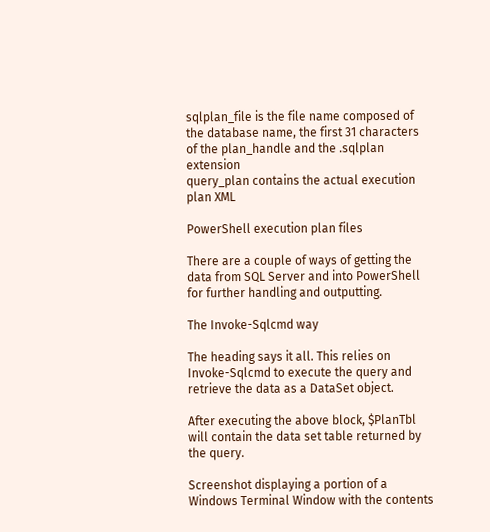sqlplan_file is the file name composed of the database name, the first 31 characters of the plan_handle and the .sqlplan extension
query_plan contains the actual execution plan XML

PowerShell execution plan files

There are a couple of ways of getting the data from SQL Server and into PowerShell for further handling and outputting.

The Invoke-Sqlcmd way

The heading says it all. This relies on Invoke-Sqlcmd to execute the query and retrieve the data as a DataSet object.

After executing the above block, $PlanTbl will contain the data set table returned by the query.

Screenshot displaying a portion of a Windows Terminal Window with the contents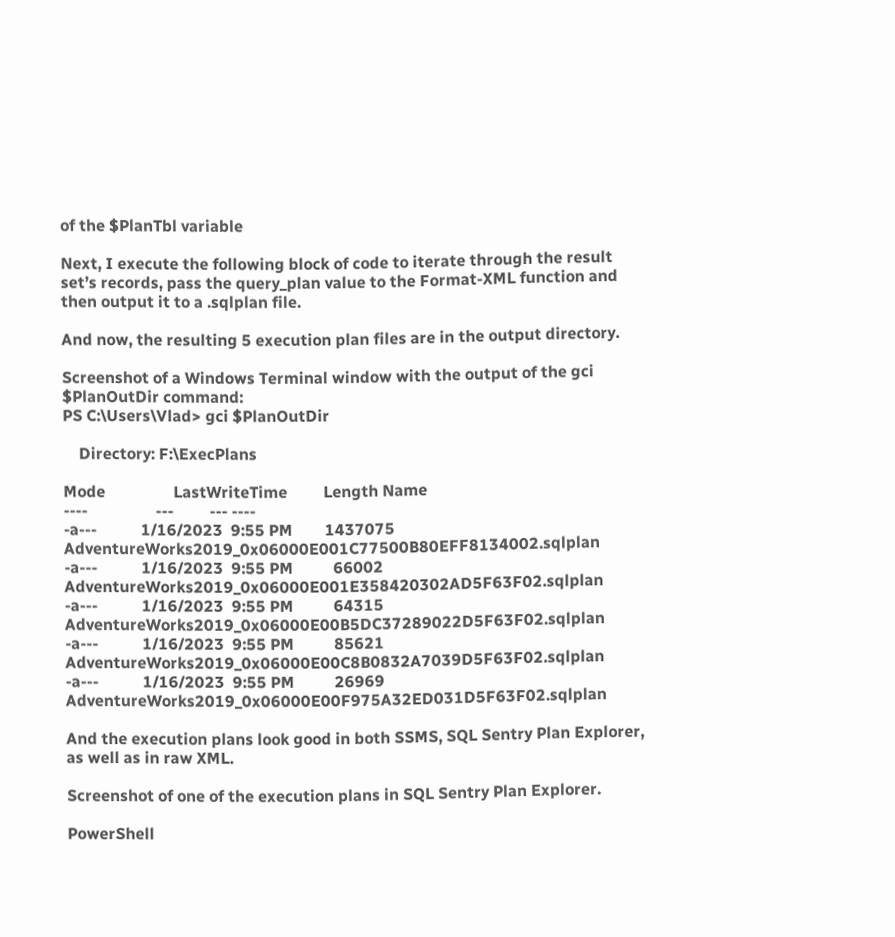of the $PlanTbl variable

Next, I execute the following block of code to iterate through the result set’s records, pass the query_plan value to the Format-XML function and then output it to a .sqlplan file.

And now, the resulting 5 execution plan files are in the output directory.

Screenshot of a Windows Terminal window with the output of the gci $PlanOutDir command:
PS C:\Users\Vlad> gci $PlanOutDir

    Directory: F:\ExecPlans

Mode                 LastWriteTime         Length Name
----                 ---         --- ----
-a---           1/16/2023  9:55 PM        1437075 AdventureWorks2019_0x06000E001C77500B80EFF8134002.sqlplan
-a---           1/16/2023  9:55 PM          66002 AdventureWorks2019_0x06000E001E358420302AD5F63F02.sqlplan
-a---           1/16/2023  9:55 PM          64315 AdventureWorks2019_0x06000E00B5DC37289022D5F63F02.sqlplan
-a---           1/16/2023  9:55 PM          85621 AdventureWorks2019_0x06000E00C8B0832A7039D5F63F02.sqlplan
-a---           1/16/2023  9:55 PM          26969 AdventureWorks2019_0x06000E00F975A32ED031D5F63F02.sqlplan

And the execution plans look good in both SSMS, SQL Sentry Plan Explorer, as well as in raw XML.

Screenshot of one of the execution plans in SQL Sentry Plan Explorer.

PowerShell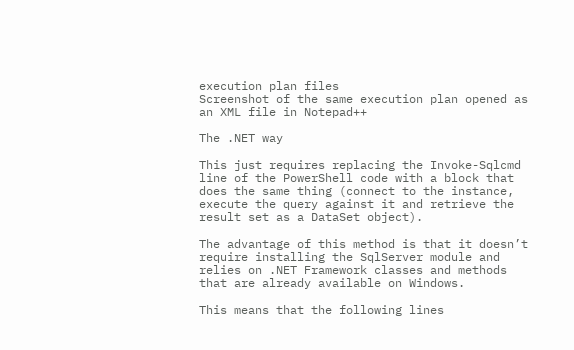execution plan files
Screenshot of the same execution plan opened as an XML file in Notepad++

The .NET way

This just requires replacing the Invoke-Sqlcmd line of the PowerShell code with a block that does the same thing (connect to the instance, execute the query against it and retrieve the result set as a DataSet object).

The advantage of this method is that it doesn’t require installing the SqlServer module and relies on .NET Framework classes and methods that are already available on Windows.

This means that the following lines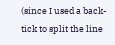(since I used a back-tick to split the line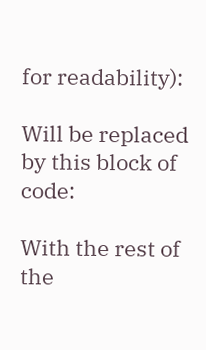for readability):

Will be replaced by this block of code:

With the rest of the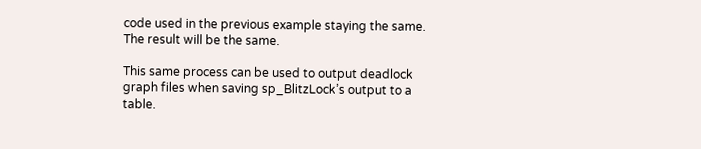code used in the previous example staying the same.
The result will be the same.

This same process can be used to output deadlock graph files when saving sp_BlitzLock’s output to a table.